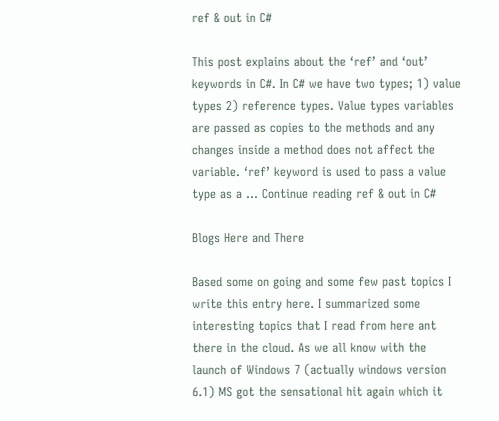ref & out in C#

This post explains about the ‘ref’ and ‘out’ keywords in C#. In C# we have two types; 1) value types 2) reference types. Value types variables are passed as copies to the methods and any changes inside a method does not affect the variable. ‘ref’ keyword is used to pass a value type as a … Continue reading ref & out in C#

Blogs Here and There

Based some on going and some few past topics I write this entry here. I summarized some interesting topics that I read from here ant there in the cloud. As we all know with the launch of Windows 7 (actually windows version 6.1) MS got the sensational hit again which it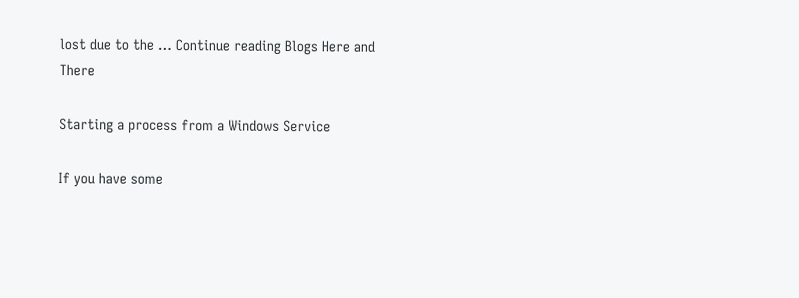lost due to the … Continue reading Blogs Here and There

Starting a process from a Windows Service

If you have some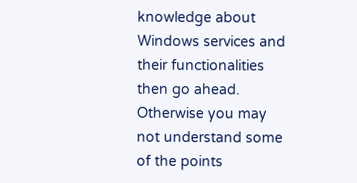knowledge about Windows services and their functionalities then go ahead. Otherwise you may not understand some of the points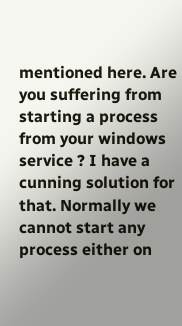mentioned here. Are you suffering from starting a process from your windows service ? I have a cunning solution for that. Normally we cannot start any process either on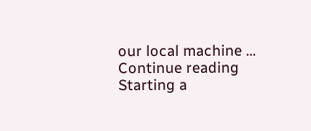our local machine … Continue reading Starting a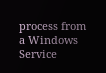process from a Windows Service